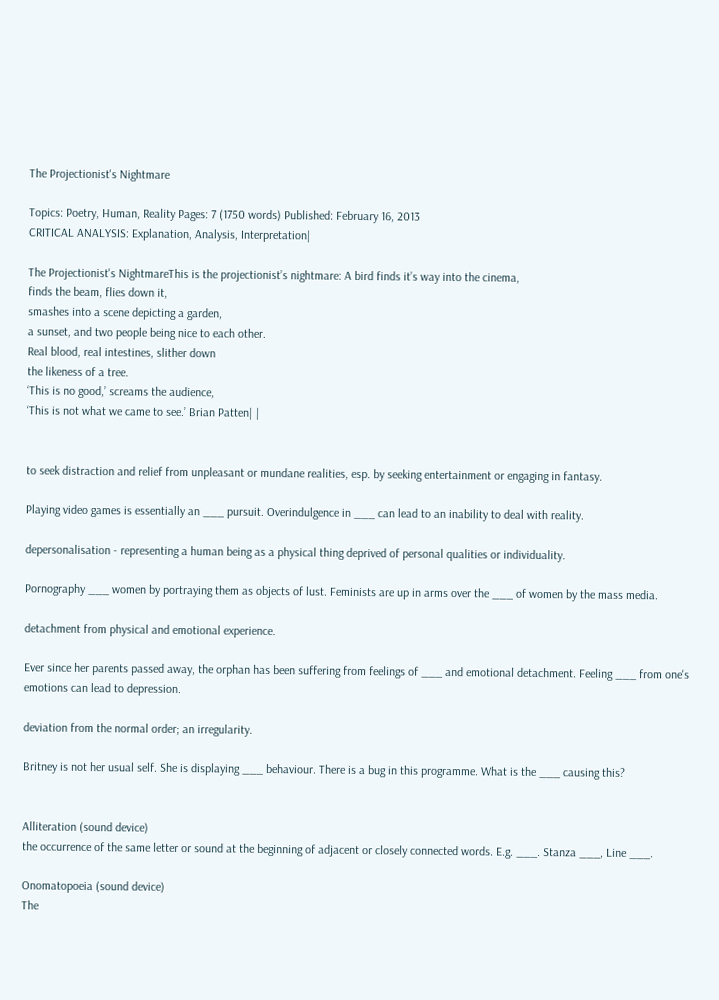The Projectionist's Nightmare

Topics: Poetry, Human, Reality Pages: 7 (1750 words) Published: February 16, 2013
CRITICAL ANALYSIS: Explanation, Analysis, Interpretation|

The Projectionist's NightmareThis is the projectionist’s nightmare: A bird finds it’s way into the cinema,
finds the beam, flies down it,
smashes into a scene depicting a garden,
a sunset, and two people being nice to each other.
Real blood, real intestines, slither down
the likeness of a tree.
‘This is no good,’ screams the audience,
‘This is not what we came to see.’ Brian Patten| |


to seek distraction and relief from unpleasant or mundane realities, esp. by seeking entertainment or engaging in fantasy.

Playing video games is essentially an ___ pursuit. Overindulgence in ___ can lead to an inability to deal with reality.

depersonalisation - representing a human being as a physical thing deprived of personal qualities or individuality.

Pornography ___ women by portraying them as objects of lust. Feminists are up in arms over the ___ of women by the mass media.

detachment from physical and emotional experience.

Ever since her parents passed away, the orphan has been suffering from feelings of ___ and emotional detachment. Feeling ___ from one's emotions can lead to depression.

deviation from the normal order; an irregularity.

Britney is not her usual self. She is displaying ___ behaviour. There is a bug in this programme. What is the ___ causing this?


Alliteration (sound device)
the occurrence of the same letter or sound at the beginning of adjacent or closely connected words. E.g. ___. Stanza ___, Line ___.

Onomatopoeia (sound device)
The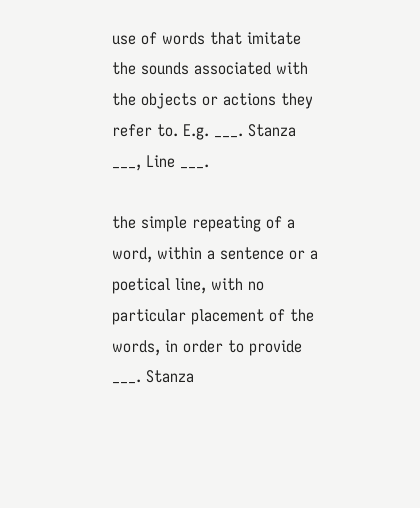use of words that imitate the sounds associated with the objects or actions they refer to. E.g. ___. Stanza ___, Line ___.

the simple repeating of a word, within a sentence or a poetical line, with no particular placement of the words, in order to provide ___. Stanza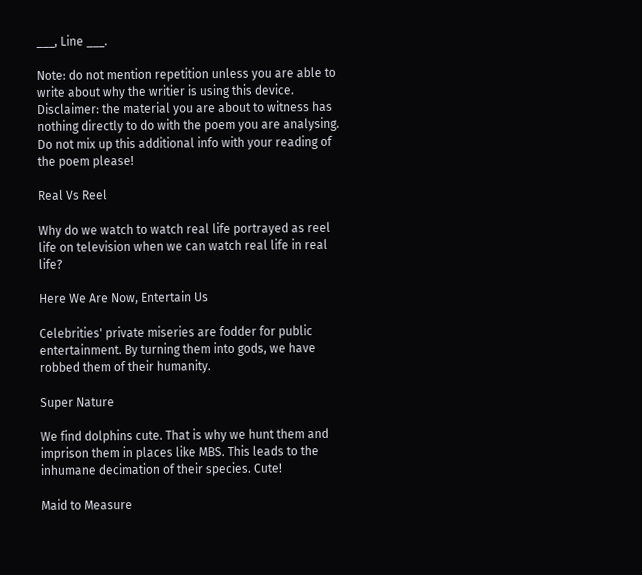___, Line ___.

Note: do not mention repetition unless you are able to write about why the writier is using this device. Disclaimer: the material you are about to witness has nothing directly to do with the poem you are analysing. Do not mix up this additional info with your reading of the poem please!

Real Vs Reel

Why do we watch to watch real life portrayed as reel life on television when we can watch real life in real life?

Here We Are Now, Entertain Us

Celebrities' private miseries are fodder for public entertainment. By turning them into gods, we have robbed them of their humanity.

Super Nature

We find dolphins cute. That is why we hunt them and imprison them in places like MBS. This leads to the inhumane decimation of their species. Cute!

Maid to Measure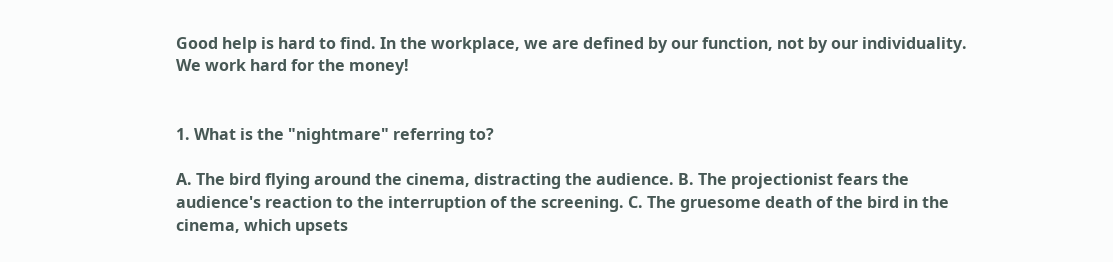Good help is hard to find. In the workplace, we are defined by our function, not by our individuality. We work hard for the money!


1. What is the "nightmare" referring to?

A. The bird flying around the cinema, distracting the audience. B. The projectionist fears the audience's reaction to the interruption of the screening. C. The gruesome death of the bird in the cinema, which upsets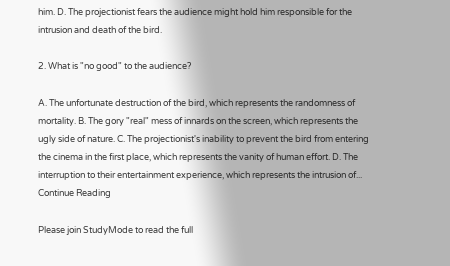him. D. The projectionist fears the audience might hold him responsible for the intrusion and death of the bird.

2. What is "no good" to the audience?

A. The unfortunate destruction of the bird, which represents the randomness of mortality. B. The gory "real" mess of innards on the screen, which represents the ugly side of nature. C. The projectionist's inability to prevent the bird from entering the cinema in the first place, which represents the vanity of human effort. D. The interruption to their entertainment experience, which represents the intrusion of...
Continue Reading

Please join StudyMode to read the full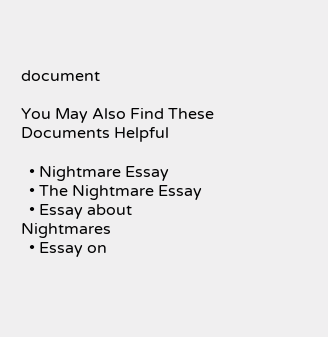document

You May Also Find These Documents Helpful

  • Nightmare Essay
  • The Nightmare Essay
  • Essay about Nightmares
  • Essay on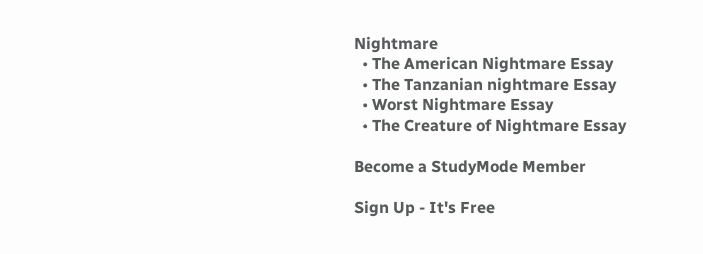Nightmare
  • The American Nightmare Essay
  • The Tanzanian nightmare Essay
  • Worst Nightmare Essay
  • The Creature of Nightmare Essay

Become a StudyMode Member

Sign Up - It's Free